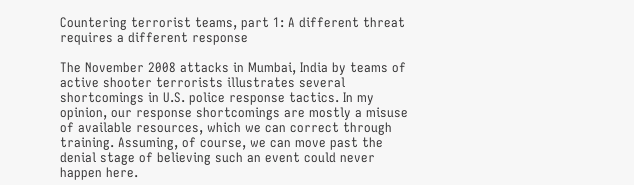Countering terrorist teams, part 1: A different threat requires a different response

The November 2008 attacks in Mumbai, India by teams of active shooter terrorists illustrates several shortcomings in U.S. police response tactics. In my opinion, our response shortcomings are mostly a misuse of available resources, which we can correct through training. Assuming, of course, we can move past the denial stage of believing such an event could never happen here.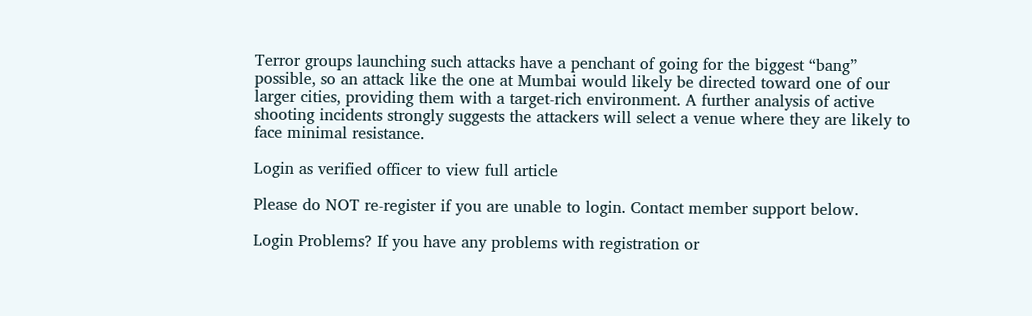Terror groups launching such attacks have a penchant of going for the biggest “bang” possible, so an attack like the one at Mumbai would likely be directed toward one of our larger cities, providing them with a target-rich environment. A further analysis of active shooting incidents strongly suggests the attackers will select a venue where they are likely to face minimal resistance.

Login as verified officer to view full article

Please do NOT re-register if you are unable to login. Contact member support below.

Login Problems? If you have any problems with registration or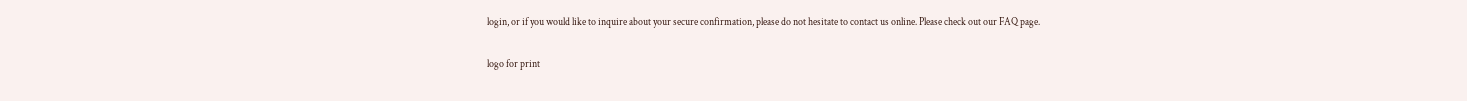login, or if you would like to inquire about your secure confirmation, please do not hesitate to contact us online. Please check out our FAQ page.

logo for print